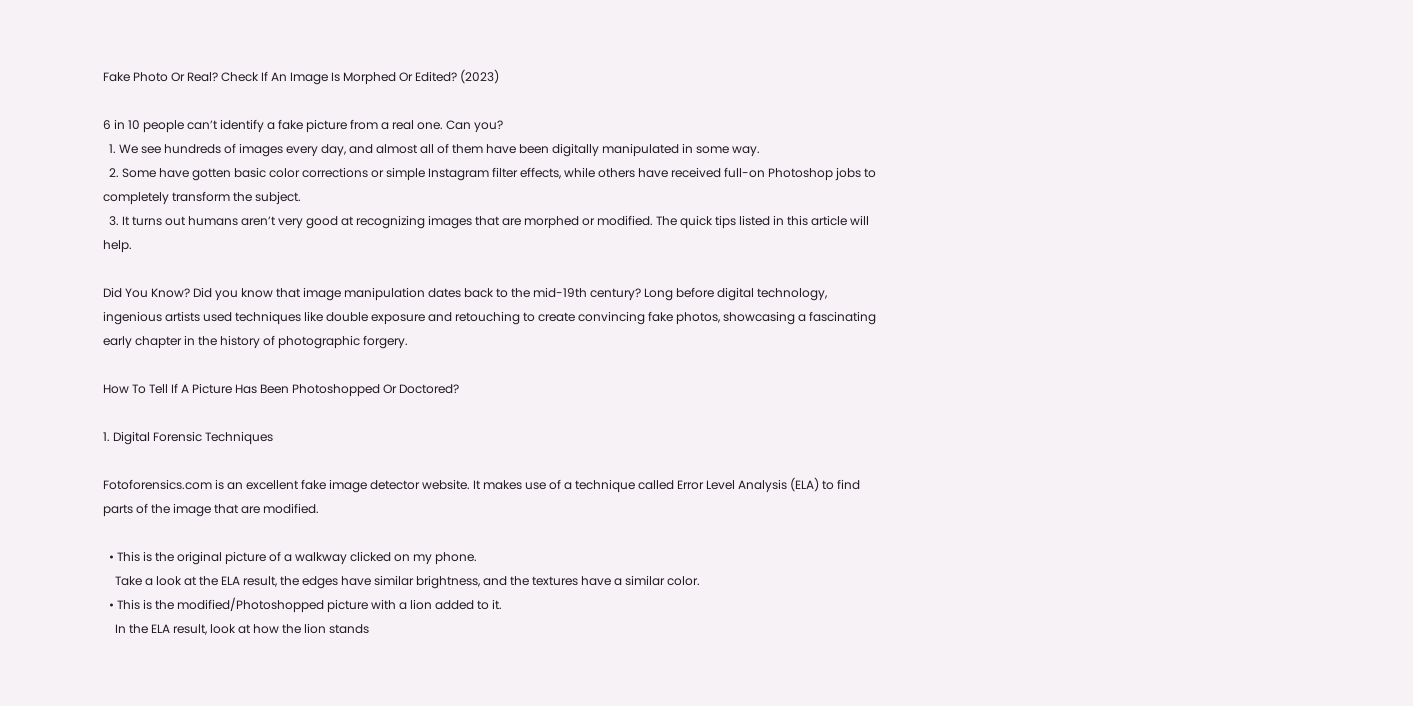Fake Photo Or Real? Check If An Image Is Morphed Or Edited? (2023)

6 in 10 people can’t identify a fake picture from a real one. Can you?
  1. We see hundreds of images every day, and almost all of them have been digitally manipulated in some way.
  2. Some have gotten basic color corrections or simple Instagram filter effects, while others have received full-on Photoshop jobs to completely transform the subject.
  3. It turns out humans aren’t very good at recognizing images that are morphed or modified. The quick tips listed in this article will help.

Did You Know? Did you know that image manipulation dates back to the mid-19th century? Long before digital technology, ingenious artists used techniques like double exposure and retouching to create convincing fake photos, showcasing a fascinating early chapter in the history of photographic forgery.

How To Tell If A Picture Has Been Photoshopped Or Doctored?

1. Digital Forensic Techniques

Fotoforensics.com is an excellent fake image detector website. It makes use of a technique called Error Level Analysis (ELA) to find parts of the image that are modified.

  • This is the original picture of a walkway clicked on my phone.
    Take a look at the ELA result, the edges have similar brightness, and the textures have a similar color.
  • This is the modified/Photoshopped picture with a lion added to it.
    In the ELA result, look at how the lion stands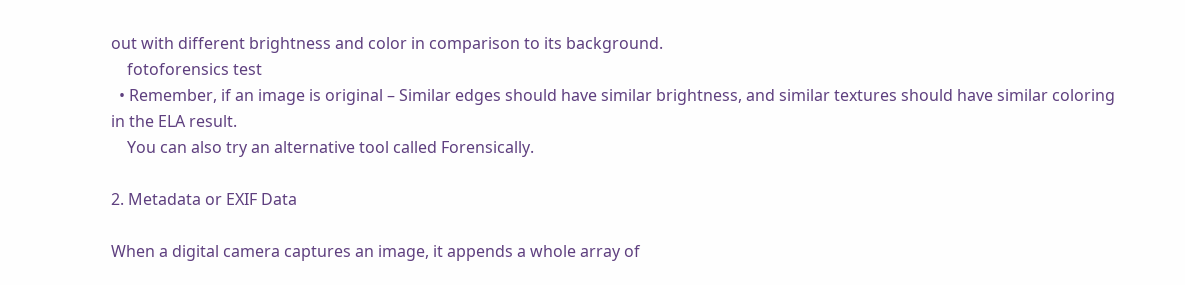out with different brightness and color in comparison to its background.
    fotoforensics test
  • Remember, if an image is original – Similar edges should have similar brightness, and similar textures should have similar coloring in the ELA result.
    You can also try an alternative tool called Forensically.

2. Metadata or EXIF Data

When a digital camera captures an image, it appends a whole array of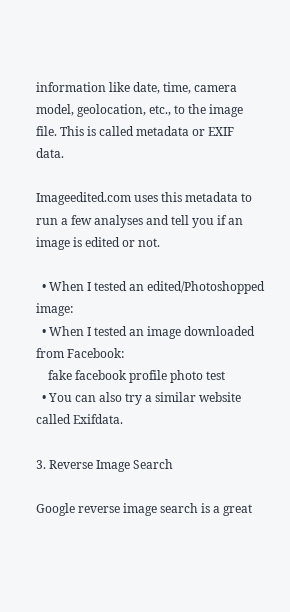information like date, time, camera model, geolocation, etc., to the image file. This is called metadata or EXIF data.

Imageedited.com uses this metadata to run a few analyses and tell you if an image is edited or not.

  • When I tested an edited/Photoshopped image:
  • When I tested an image downloaded from Facebook:
    fake facebook profile photo test
  • You can also try a similar website called Exifdata.

3. Reverse Image Search

Google reverse image search is a great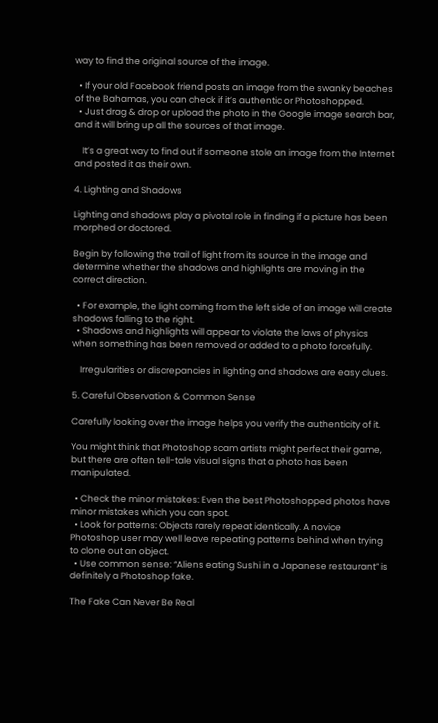way to find the original source of the image.

  • If your old Facebook friend posts an image from the swanky beaches of the Bahamas, you can check if it’s authentic or Photoshopped.
  • Just drag & drop or upload the photo in the Google image search bar, and it will bring up all the sources of that image.

    It’s a great way to find out if someone stole an image from the Internet and posted it as their own.

4. Lighting and Shadows

Lighting and shadows play a pivotal role in finding if a picture has been morphed or doctored.

Begin by following the trail of light from its source in the image and determine whether the shadows and highlights are moving in the correct direction.

  • For example, the light coming from the left side of an image will create shadows falling to the right.
  • Shadows and highlights will appear to violate the laws of physics when something has been removed or added to a photo forcefully.

    Irregularities or discrepancies in lighting and shadows are easy clues.

5. Careful Observation & Common Sense

Carefully looking over the image helps you verify the authenticity of it.

You might think that Photoshop scam artists might perfect their game, but there are often tell-tale visual signs that a photo has been manipulated.

  • Check the minor mistakes: Even the best Photoshopped photos have minor mistakes which you can spot.
  • Look for patterns: Objects rarely repeat identically. A novice Photoshop user may well leave repeating patterns behind when trying to clone out an object.
  • Use common sense: “Aliens eating Sushi in a Japanese restaurant” is definitely a Photoshop fake.

The Fake Can Never Be Real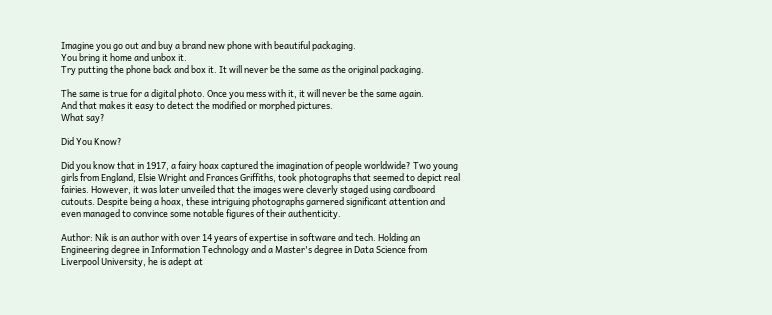Imagine you go out and buy a brand new phone with beautiful packaging.
You bring it home and unbox it.
Try putting the phone back and box it. It will never be the same as the original packaging.

The same is true for a digital photo. Once you mess with it, it will never be the same again.
And that makes it easy to detect the modified or morphed pictures.
What say?

Did You Know?

Did you know that in 1917, a fairy hoax captured the imagination of people worldwide? Two young girls from England, Elsie Wright and Frances Griffiths, took photographs that seemed to depict real fairies. However, it was later unveiled that the images were cleverly staged using cardboard cutouts. Despite being a hoax, these intriguing photographs garnered significant attention and even managed to convince some notable figures of their authenticity.

Author: Nik is an author with over 14 years of expertise in software and tech. Holding an Engineering degree in Information Technology and a Master's degree in Data Science from Liverpool University, he is adept at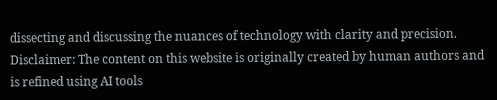dissecting and discussing the nuances of technology with clarity and precision. Disclaimer: The content on this website is originally created by human authors and is refined using AI tools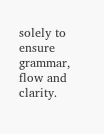solely to ensure grammar, flow and clarity.